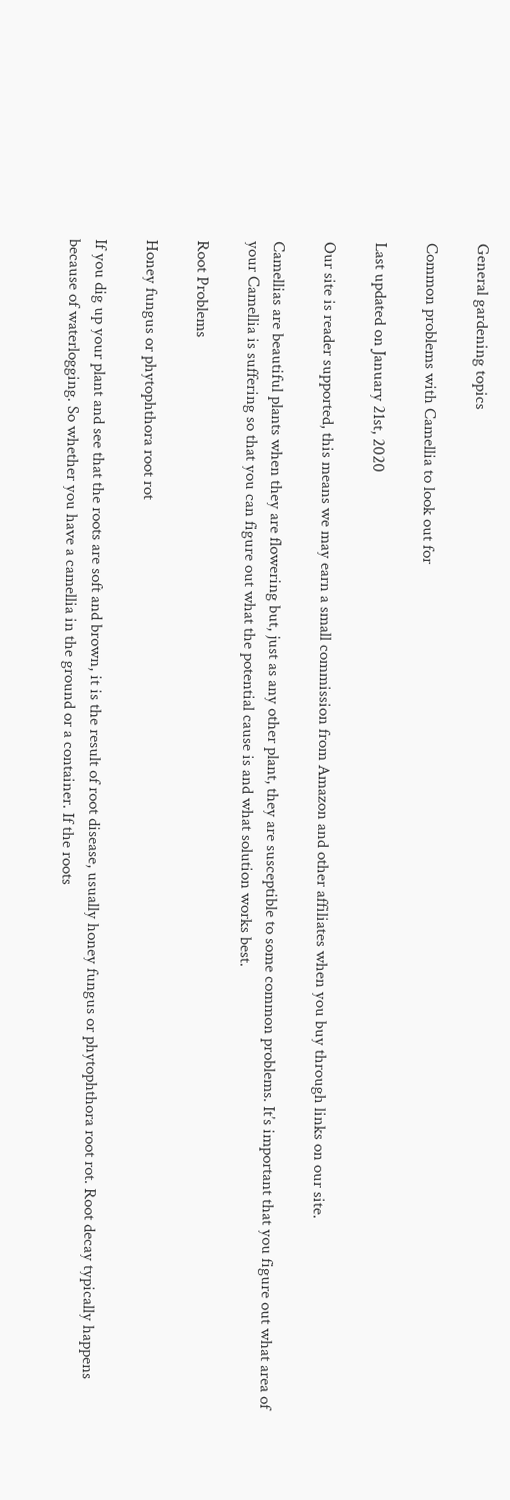General gardening topics

Common problems with Camellia to look out for

Last updated on January 21st, 2020

Our site is reader supported, this means we may earn a small commission from Amazon and other affiliates when you buy through links on our site.

Camellias are beautiful plants when they are flowering but, just as any other plant, they are susceptible to some common problems. It’s important that you figure out what area of your Camellia is suffering so that you can figure out what the potential cause is and what solution works best.

Root Problems

Honey fungus or phytophthora root rot

If you dig up your plant and see that the roots are soft and brown, it is the result of root disease, usually honey fungus or phytophthora root rot. Root decay typically happens because of waterlogging. So whether you have a camellia in the ground or a container. If the roots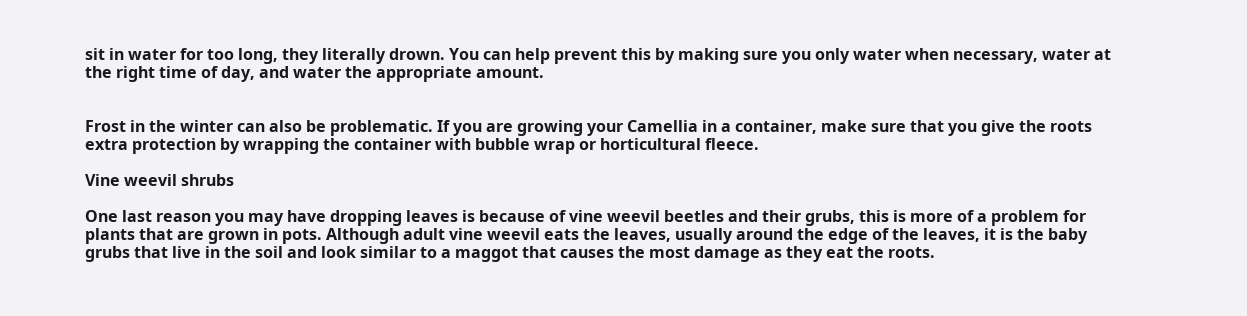sit in water for too long, they literally drown. You can help prevent this by making sure you only water when necessary, water at the right time of day, and water the appropriate amount.


Frost in the winter can also be problematic. If you are growing your Camellia in a container, make sure that you give the roots extra protection by wrapping the container with bubble wrap or horticultural fleece.

Vine weevil shrubs

One last reason you may have dropping leaves is because of vine weevil beetles and their grubs, this is more of a problem for plants that are grown in pots. Although adult vine weevil eats the leaves, usually around the edge of the leaves, it is the baby grubs that live in the soil and look similar to a maggot that causes the most damage as they eat the roots.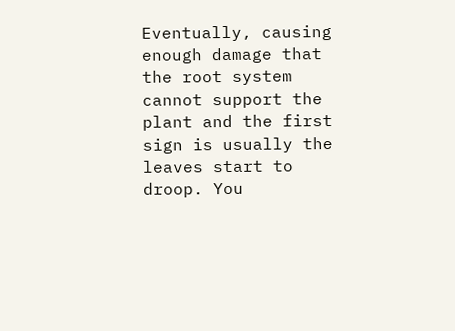Eventually, causing enough damage that the root system cannot support the plant and the first sign is usually the leaves start to droop. You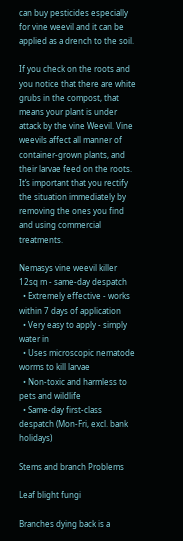can buy pesticides especially for vine weevil and it can be applied as a drench to the soil.

If you check on the roots and you notice that there are white grubs in the compost, that means your plant is under attack by the vine Weevil. Vine weevils affect all manner of container-grown plants, and their larvae feed on the roots. It’s important that you rectify the situation immediately by removing the ones you find and using commercial treatments.

Nemasys vine weevil killer 12sq m - same-day despatch
  • Extremely effective - works within 7 days of application
  • Very easy to apply - simply water in
  • Uses microscopic nematode worms to kill larvae
  • Non-toxic and harmless to pets and wildlife
  • Same-day first-class despatch (Mon-Fri, excl. bank holidays)

Stems and branch Problems

Leaf blight fungi

Branches dying back is a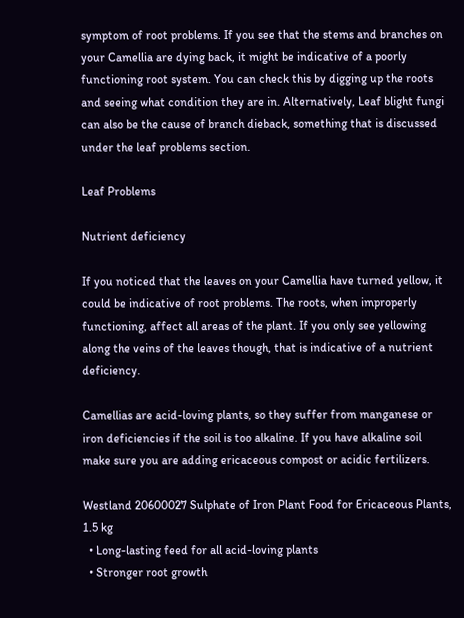symptom of root problems. If you see that the stems and branches on your Camellia are dying back, it might be indicative of a poorly functioning root system. You can check this by digging up the roots and seeing what condition they are in. Alternatively, Leaf blight fungi can also be the cause of branch dieback, something that is discussed under the leaf problems section.

Leaf Problems

Nutrient deficiency

If you noticed that the leaves on your Camellia have turned yellow, it could be indicative of root problems. The roots, when improperly functioning, affect all areas of the plant. If you only see yellowing along the veins of the leaves though, that is indicative of a nutrient deficiency.

Camellias are acid-loving plants, so they suffer from manganese or iron deficiencies if the soil is too alkaline. If you have alkaline soil make sure you are adding ericaceous compost or acidic fertilizers.

Westland 20600027 Sulphate of Iron Plant Food for Ericaceous Plants, 1.5 kg
  • Long-lasting feed for all acid-loving plants
  • Stronger root growth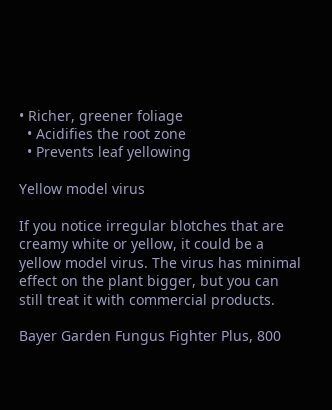• Richer, greener foliage
  • Acidifies the root zone
  • Prevents leaf yellowing

Yellow model virus

If you notice irregular blotches that are creamy white or yellow, it could be a yellow model virus. The virus has minimal effect on the plant bigger, but you can still treat it with commercial products.

Bayer Garden Fungus Fighter Plus, 800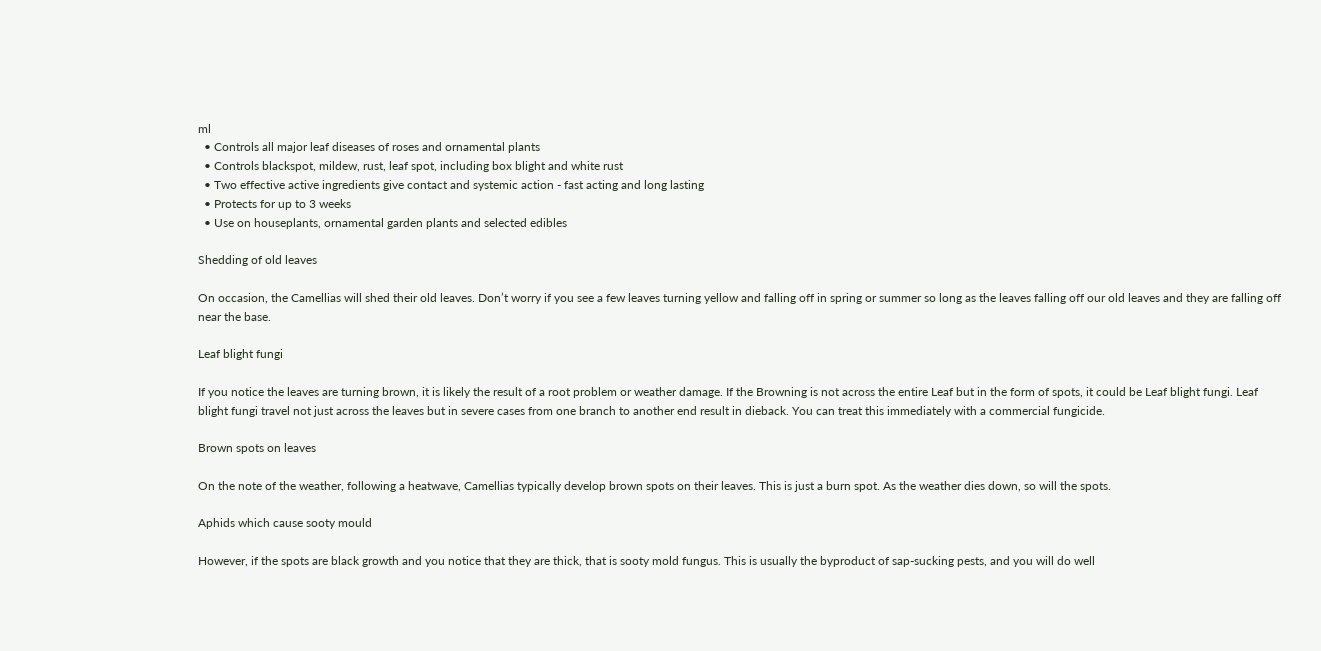ml
  • Controls all major leaf diseases of roses and ornamental plants
  • Controls blackspot, mildew, rust, leaf spot, including box blight and white rust
  • Two effective active ingredients give contact and systemic action - fast acting and long lasting
  • Protects for up to 3 weeks
  • Use on houseplants, ornamental garden plants and selected edibles

Shedding of old leaves

On occasion, the Camellias will shed their old leaves. Don’t worry if you see a few leaves turning yellow and falling off in spring or summer so long as the leaves falling off our old leaves and they are falling off near the base.

Leaf blight fungi

If you notice the leaves are turning brown, it is likely the result of a root problem or weather damage. If the Browning is not across the entire Leaf but in the form of spots, it could be Leaf blight fungi. Leaf blight fungi travel not just across the leaves but in severe cases from one branch to another end result in dieback. You can treat this immediately with a commercial fungicide.

Brown spots on leaves

On the note of the weather, following a heatwave, Camellias typically develop brown spots on their leaves. This is just a burn spot. As the weather dies down, so will the spots.

Aphids which cause sooty mould

However, if the spots are black growth and you notice that they are thick, that is sooty mold fungus. This is usually the byproduct of sap-sucking pests, and you will do well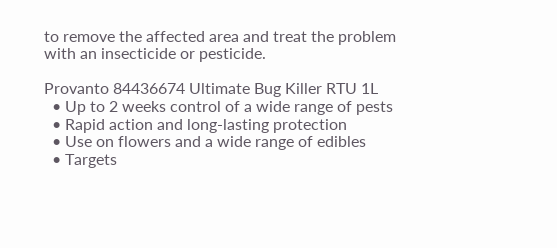to remove the affected area and treat the problem with an insecticide or pesticide.

Provanto 84436674 Ultimate Bug Killer RTU 1L
  • Up to 2 weeks control of a wide range of pests
  • Rapid action and long-lasting protection
  • Use on flowers and a wide range of edibles
  • Targets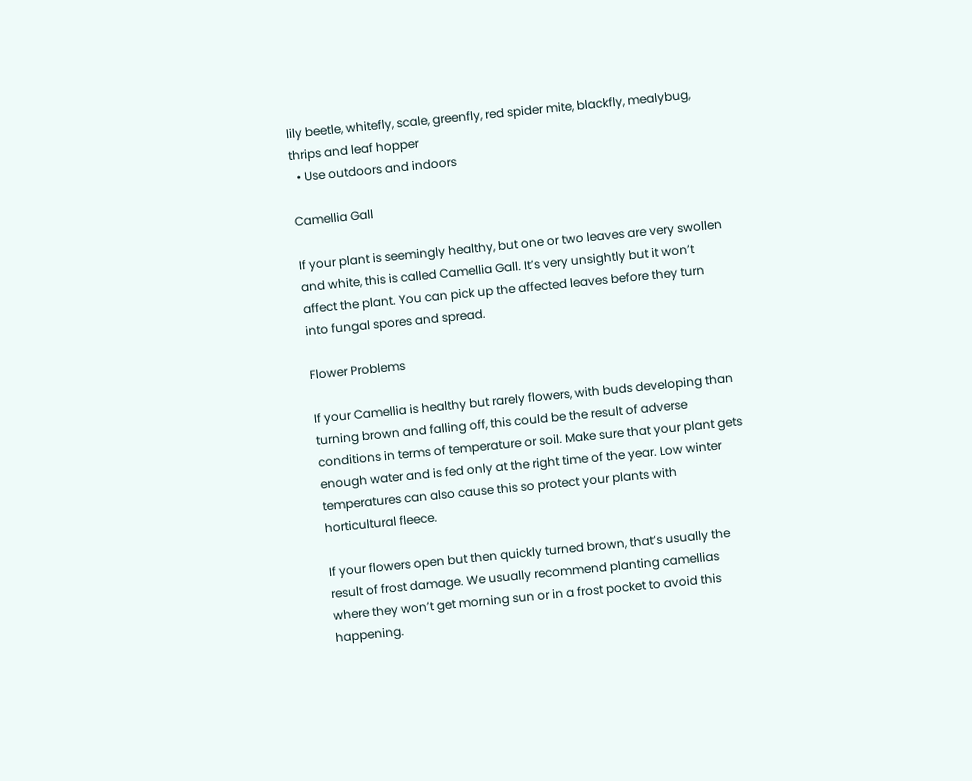lily beetle, whitefly, scale, greenfly, red spider mite, blackfly, mealybug, thrips and leaf hopper
  • Use outdoors and indoors

Camellia Gall

If your plant is seemingly healthy, but one or two leaves are very swollen and white, this is called Camellia Gall. It’s very unsightly but it won’t affect the plant. You can pick up the affected leaves before they turn into fungal spores and spread.

Flower Problems

If your Camellia is healthy but rarely flowers, with buds developing than turning brown and falling off, this could be the result of adverse conditions in terms of temperature or soil. Make sure that your plant gets enough water and is fed only at the right time of the year. Low winter temperatures can also cause this so protect your plants with horticultural fleece.

If your flowers open but then quickly turned brown, that’s usually the result of frost damage. We usually recommend planting camellias where they won’t get morning sun or in a frost pocket to avoid this happening.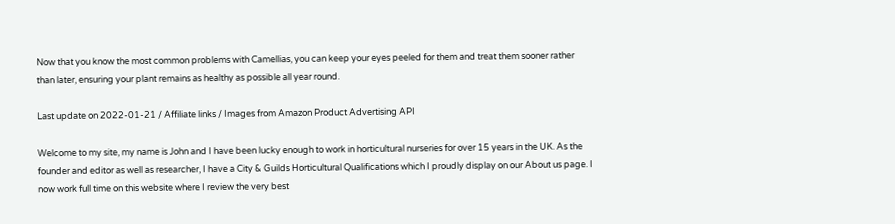Now that you know the most common problems with Camellias, you can keep your eyes peeled for them and treat them sooner rather than later, ensuring your plant remains as healthy as possible all year round.

Last update on 2022-01-21 / Affiliate links / Images from Amazon Product Advertising API

Welcome to my site, my name is John and I have been lucky enough to work in horticultural nurseries for over 15 years in the UK. As the founder and editor as well as researcher, I have a City & Guilds Horticultural Qualifications which I proudly display on our About us page. I now work full time on this website where I review the very best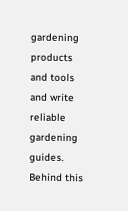gardening products and tools and write reliable gardening guides. Behind this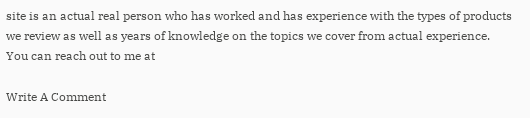site is an actual real person who has worked and has experience with the types of products we review as well as years of knowledge on the topics we cover from actual experience. You can reach out to me at

Write A Comment